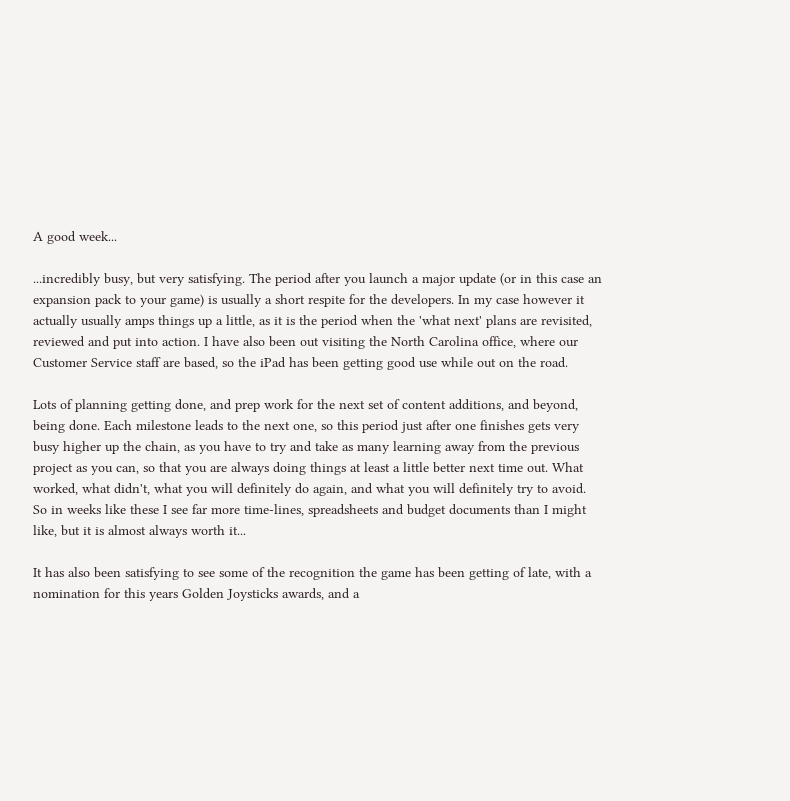A good week...

...incredibly busy, but very satisfying. The period after you launch a major update (or in this case an expansion pack to your game) is usually a short respite for the developers. In my case however it actually usually amps things up a little, as it is the period when the 'what next' plans are revisited, reviewed and put into action. I have also been out visiting the North Carolina office, where our Customer Service staff are based, so the iPad has been getting good use while out on the road.

Lots of planning getting done, and prep work for the next set of content additions, and beyond, being done. Each milestone leads to the next one, so this period just after one finishes gets very busy higher up the chain, as you have to try and take as many learning away from the previous project as you can, so that you are always doing things at least a little better next time out. What worked, what didn't, what you will definitely do again, and what you will definitely try to avoid. So in weeks like these I see far more time-lines, spreadsheets and budget documents than I might like, but it is almost always worth it...

It has also been satisfying to see some of the recognition the game has been getting of late, with a nomination for this years Golden Joysticks awards, and a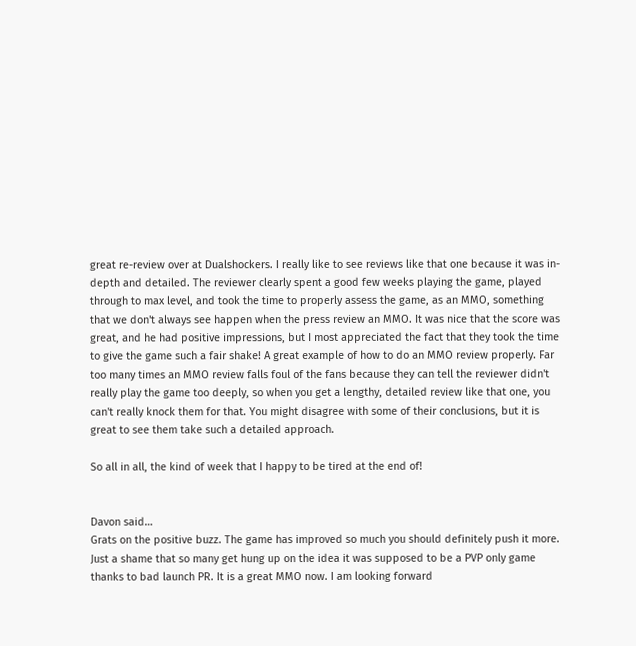great re-review over at Dualshockers. I really like to see reviews like that one because it was in-depth and detailed. The reviewer clearly spent a good few weeks playing the game, played through to max level, and took the time to properly assess the game, as an MMO, something that we don't always see happen when the press review an MMO. It was nice that the score was great, and he had positive impressions, but I most appreciated the fact that they took the time to give the game such a fair shake! A great example of how to do an MMO review properly. Far too many times an MMO review falls foul of the fans because they can tell the reviewer didn't really play the game too deeply, so when you get a lengthy, detailed review like that one, you can't really knock them for that. You might disagree with some of their conclusions, but it is great to see them take such a detailed approach.

So all in all, the kind of week that I happy to be tired at the end of!


Davon said…
Grats on the positive buzz. The game has improved so much you should definitely push it more. Just a shame that so many get hung up on the idea it was supposed to be a PVP only game thanks to bad launch PR. It is a great MMO now. I am looking forward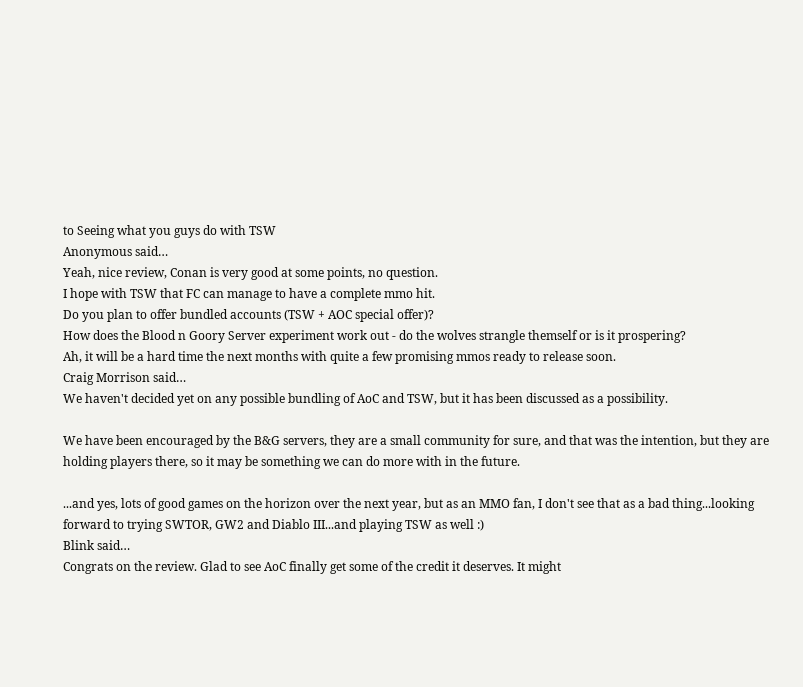to Seeing what you guys do with TSW
Anonymous said…
Yeah, nice review, Conan is very good at some points, no question.
I hope with TSW that FC can manage to have a complete mmo hit.
Do you plan to offer bundled accounts (TSW + AOC special offer)?
How does the Blood n Goory Server experiment work out - do the wolves strangle themself or is it prospering?
Ah, it will be a hard time the next months with quite a few promising mmos ready to release soon.
Craig Morrison said…
We haven't decided yet on any possible bundling of AoC and TSW, but it has been discussed as a possibility.

We have been encouraged by the B&G servers, they are a small community for sure, and that was the intention, but they are holding players there, so it may be something we can do more with in the future.

...and yes, lots of good games on the horizon over the next year, but as an MMO fan, I don't see that as a bad thing...looking forward to trying SWTOR, GW2 and Diablo III...and playing TSW as well :)
Blink said…
Congrats on the review. Glad to see AoC finally get some of the credit it deserves. It might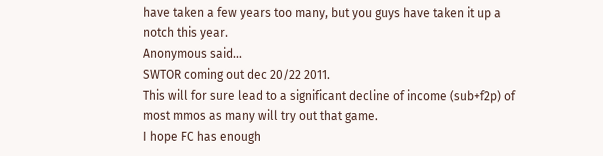have taken a few years too many, but you guys have taken it up a notch this year.
Anonymous said…
SWTOR coming out dec 20/22 2011.
This will for sure lead to a significant decline of income (sub+f2p) of most mmos as many will try out that game.
I hope FC has enough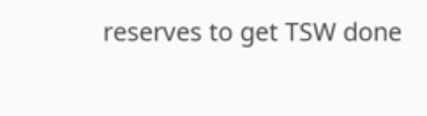reserves to get TSW done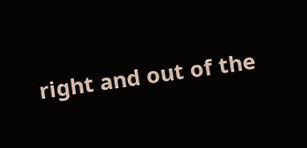right and out of the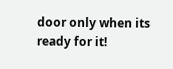door only when its ready for it!